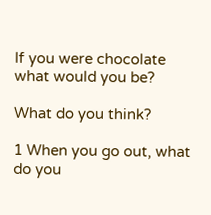If you were chocolate what would you be?

What do you think?

1 When you go out, what do you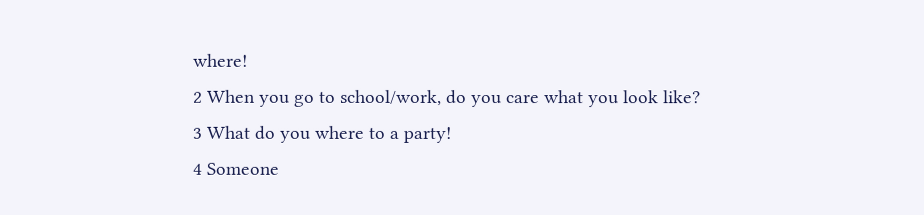where!
2 When you go to school/work, do you care what you look like?
3 What do you where to a party!
4 Someone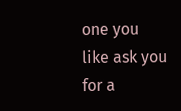one you like ask you for a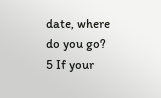date, where do you go?
5 If your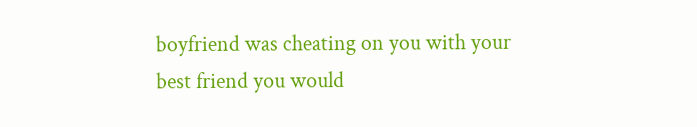boyfriend was cheating on you with your best friend you would